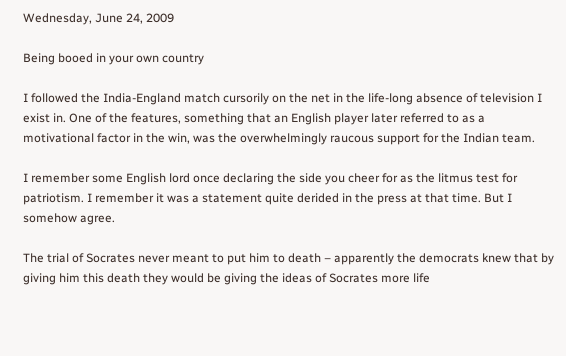Wednesday, June 24, 2009

Being booed in your own country

I followed the India-England match cursorily on the net in the life-long absence of television I exist in. One of the features, something that an English player later referred to as a motivational factor in the win, was the overwhelmingly raucous support for the Indian team.

I remember some English lord once declaring the side you cheer for as the litmus test for patriotism. I remember it was a statement quite derided in the press at that time. But I somehow agree.

The trial of Socrates never meant to put him to death – apparently the democrats knew that by giving him this death they would be giving the ideas of Socrates more life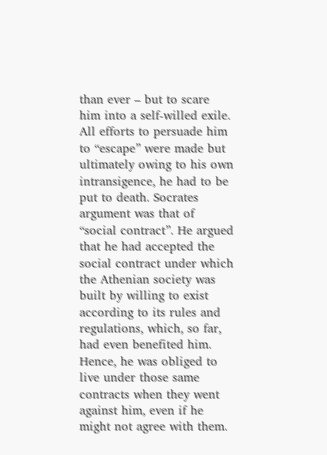than ever – but to scare him into a self-willed exile. All efforts to persuade him to “escape” were made but ultimately owing to his own intransigence, he had to be put to death. Socrates argument was that of “social contract”. He argued that he had accepted the social contract under which the Athenian society was built by willing to exist according to its rules and regulations, which, so far, had even benefited him. Hence, he was obliged to live under those same contracts when they went against him, even if he might not agree with them.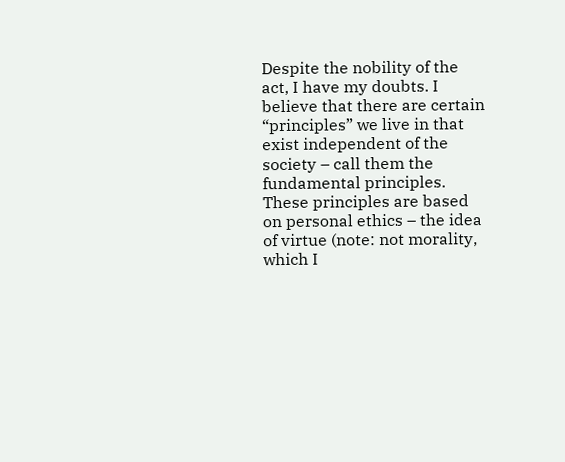Despite the nobility of the act, I have my doubts. I believe that there are certain “principles” we live in that exist independent of the society – call them the fundamental principles. These principles are based on personal ethics – the idea of virtue (note: not morality, which I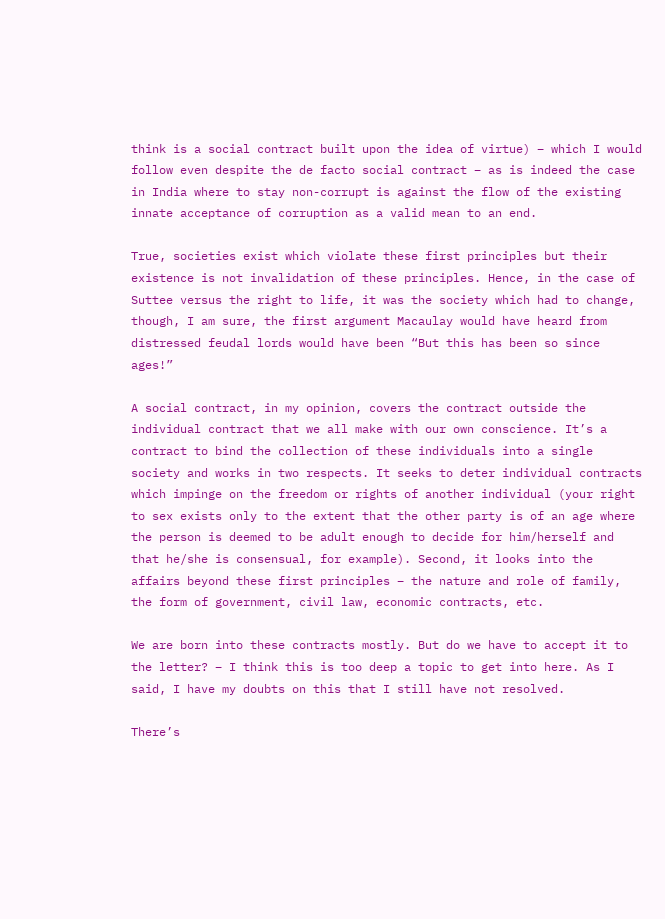think is a social contract built upon the idea of virtue) – which I would follow even despite the de facto social contract – as is indeed the case in India where to stay non-corrupt is against the flow of the existing innate acceptance of corruption as a valid mean to an end.

True, societies exist which violate these first principles but their existence is not invalidation of these principles. Hence, in the case of Suttee versus the right to life, it was the society which had to change, though, I am sure, the first argument Macaulay would have heard from distressed feudal lords would have been “But this has been so since ages!”

A social contract, in my opinion, covers the contract outside the individual contract that we all make with our own conscience. It’s a contract to bind the collection of these individuals into a single society and works in two respects. It seeks to deter individual contracts which impinge on the freedom or rights of another individual (your right to sex exists only to the extent that the other party is of an age where the person is deemed to be adult enough to decide for him/herself and that he/she is consensual, for example). Second, it looks into the affairs beyond these first principles – the nature and role of family, the form of government, civil law, economic contracts, etc.

We are born into these contracts mostly. But do we have to accept it to the letter? – I think this is too deep a topic to get into here. As I said, I have my doubts on this that I still have not resolved.

There’s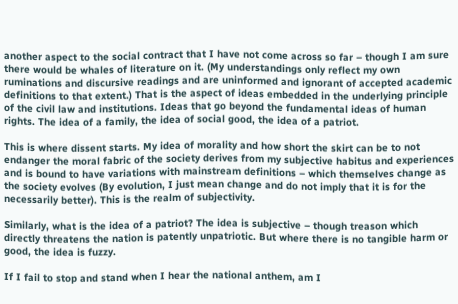another aspect to the social contract that I have not come across so far – though I am sure there would be whales of literature on it. (My understandings only reflect my own ruminations and discursive readings and are uninformed and ignorant of accepted academic definitions to that extent.) That is the aspect of ideas embedded in the underlying principle of the civil law and institutions. Ideas that go beyond the fundamental ideas of human rights. The idea of a family, the idea of social good, the idea of a patriot.

This is where dissent starts. My idea of morality and how short the skirt can be to not endanger the moral fabric of the society derives from my subjective habitus and experiences and is bound to have variations with mainstream definitions – which themselves change as the society evolves (By evolution, I just mean change and do not imply that it is for the necessarily better). This is the realm of subjectivity.

Similarly, what is the idea of a patriot? The idea is subjective – though treason which directly threatens the nation is patently unpatriotic. But where there is no tangible harm or good, the idea is fuzzy.

If I fail to stop and stand when I hear the national anthem, am I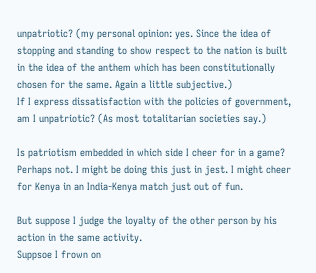unpatriotic? (my personal opinion: yes. Since the idea of stopping and standing to show respect to the nation is built in the idea of the anthem which has been constitutionally chosen for the same. Again a little subjective.)
If I express dissatisfaction with the policies of government, am I unpatriotic? (As most totalitarian societies say.)

Is patriotism embedded in which side I cheer for in a game? Perhaps not. I might be doing this just in jest. I might cheer for Kenya in an India-Kenya match just out of fun.

But suppose I judge the loyalty of the other person by his action in the same activity.
Suppsoe I frown on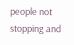people not stopping and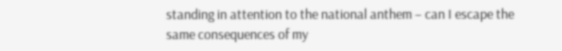standing in attention to the national anthem – can I escape the same consequences of my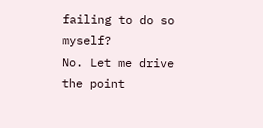failing to do so myself?
No. Let me drive the point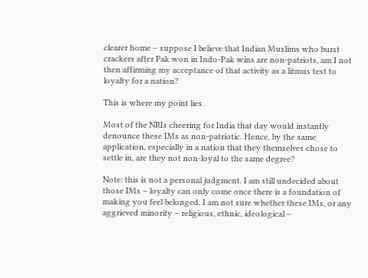clearer home – suppose I believe that Indian Muslims who burst crackers after Pak won in Indo-Pak wins are non-patriots, am I not then affirming my acceptance of that activity as a litmus test to loyalty for a nation?

This is where my point lies.

Most of the NRIs cheering for India that day would instantly denounce these IMs as non-patriotic. Hence, by the same application, especially in a nation that they themselves chose to settle in, are they not non-loyal to the same degree?

Note: this is not a personal judgment. I am still undecided about those IMs – loyalty can only come once there is a foundation of making you feel belonged. I am not sure whether these IMs, or any aggrieved minority – religious, ethnic, ideological –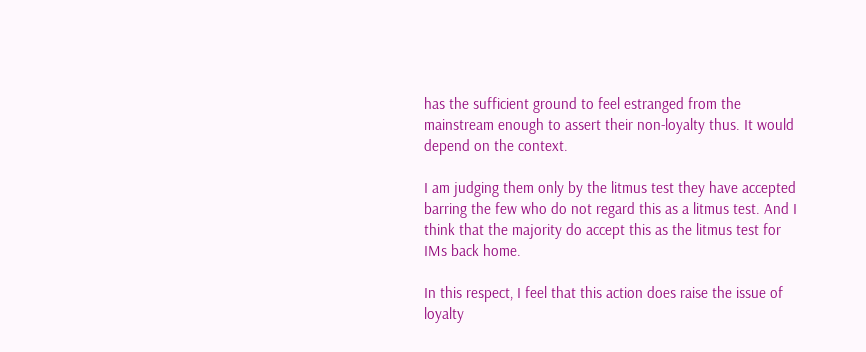has the sufficient ground to feel estranged from the mainstream enough to assert their non-loyalty thus. It would depend on the context.

I am judging them only by the litmus test they have accepted barring the few who do not regard this as a litmus test. And I think that the majority do accept this as the litmus test for IMs back home.

In this respect, I feel that this action does raise the issue of loyalty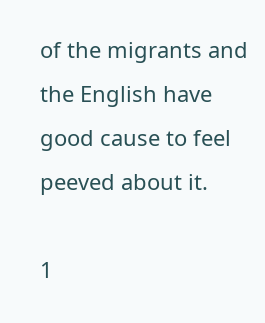of the migrants and the English have good cause to feel peeved about it.

1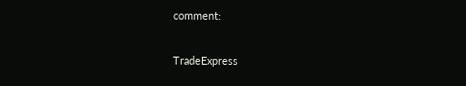comment:

TradeExpress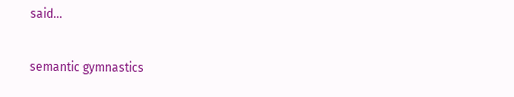said...

semantic gymnastics